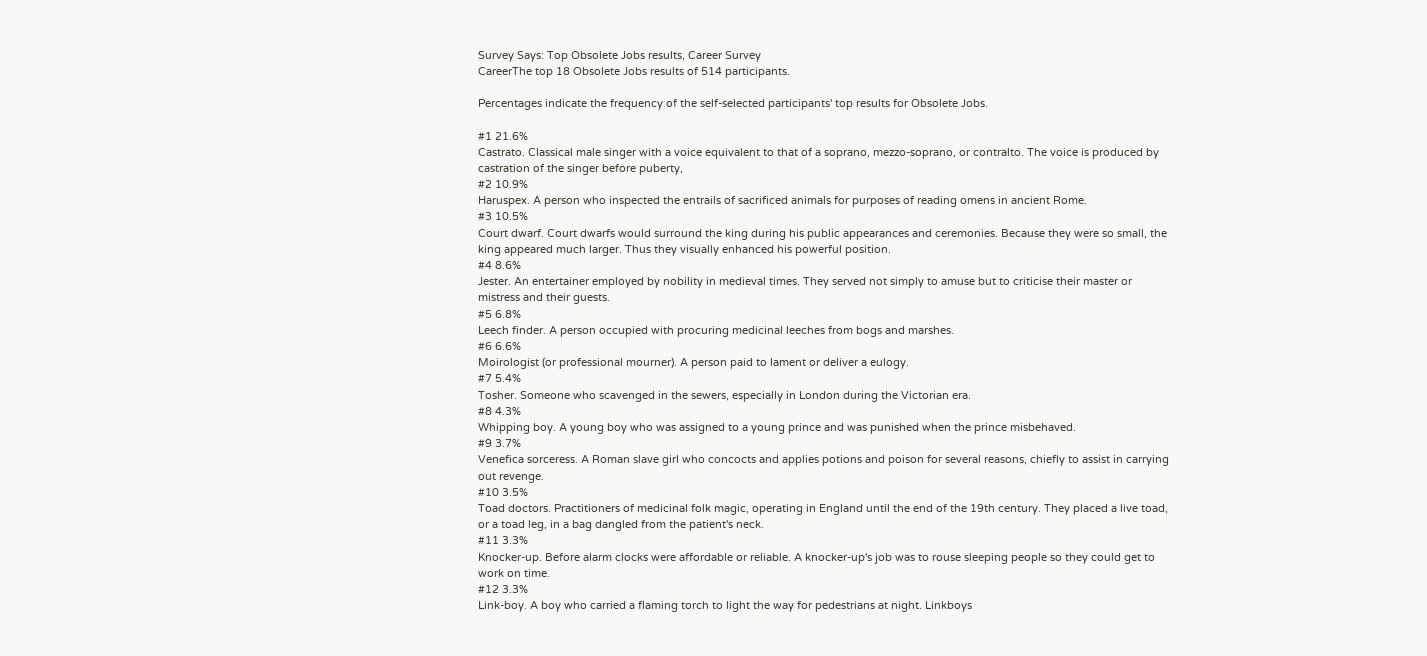Survey Says: Top Obsolete Jobs results, Career Survey
CareerThe top 18 Obsolete Jobs results of 514 participants.

Percentages indicate the frequency of the self-selected participants' top results for Obsolete Jobs.

#1 21.6%
Castrato. Classical male singer with a voice equivalent to that of a soprano, mezzo-soprano, or contralto. The voice is produced by castration of the singer before puberty,
#2 10.9%
Haruspex. A person who inspected the entrails of sacrificed animals for purposes of reading omens in ancient Rome.
#3 10.5%
Court dwarf. Court dwarfs would surround the king during his public appearances and ceremonies. Because they were so small, the king appeared much larger. Thus they visually enhanced his powerful position.
#4 8.6%
Jester. An entertainer employed by nobility in medieval times. They served not simply to amuse but to criticise their master or mistress and their guests.
#5 6.8%
Leech finder. A person occupied with procuring medicinal leeches from bogs and marshes.
#6 6.6%
Moirologist (or professional mourner). A person paid to lament or deliver a eulogy.
#7 5.4%
Tosher. Someone who scavenged in the sewers, especially in London during the Victorian era.
#8 4.3%
Whipping boy. A young boy who was assigned to a young prince and was punished when the prince misbehaved.
#9 3.7%
Venefica sorceress. A Roman slave girl who concocts and applies potions and poison for several reasons, chiefly to assist in carrying out revenge.
#10 3.5%
Toad doctors. Practitioners of medicinal folk magic, operating in England until the end of the 19th century. They placed a live toad, or a toad leg, in a bag dangled from the patient's neck.
#11 3.3%
Knocker-up. Before alarm clocks were affordable or reliable. A knocker-up's job was to rouse sleeping people so they could get to work on time.
#12 3.3%
Link-boy. A boy who carried a flaming torch to light the way for pedestrians at night. Linkboys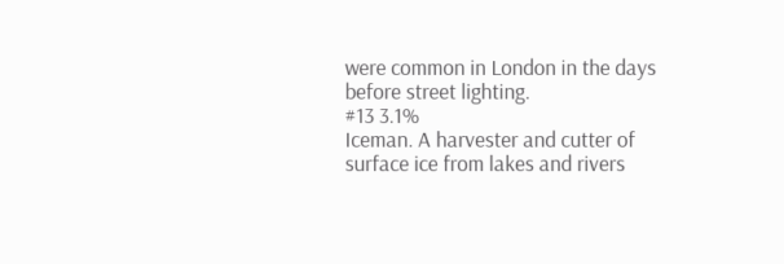were common in London in the days before street lighting.
#13 3.1%
Iceman. A harvester and cutter of surface ice from lakes and rivers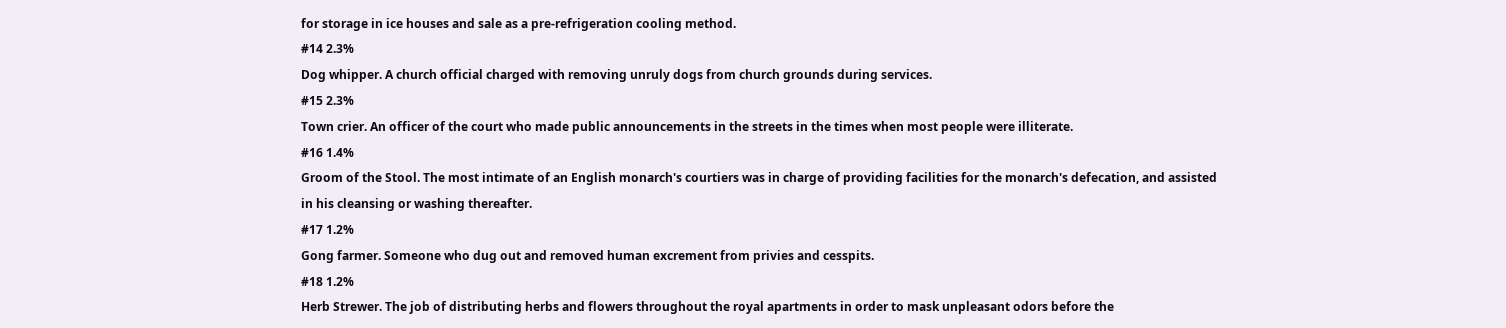for storage in ice houses and sale as a pre-refrigeration cooling method.
#14 2.3%
Dog whipper. A church official charged with removing unruly dogs from church grounds during services.
#15 2.3%
Town crier. An officer of the court who made public announcements in the streets in the times when most people were illiterate.
#16 1.4%
Groom of the Stool. The most intimate of an English monarch's courtiers was in charge of providing facilities for the monarch's defecation, and assisted in his cleansing or washing thereafter.
#17 1.2%
Gong farmer. Someone who dug out and removed human excrement from privies and cesspits.
#18 1.2%
Herb Strewer. The job of distributing herbs and flowers throughout the royal apartments in order to mask unpleasant odors before the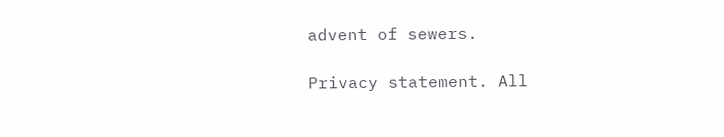advent of sewers.

Privacy statement. All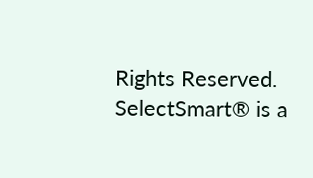Rights Reserved. SelectSmart® is a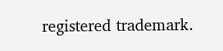registered trademark.